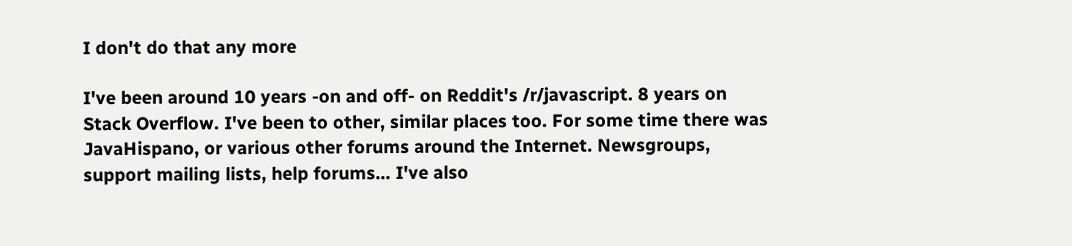I don't do that any more

I've been around 10 years -on and off- on Reddit's /r/javascript. 8 years on Stack Overflow. I've been to other, similar places too. For some time there was JavaHispano, or various other forums around the Internet. Newsgroups, support mailing lists, help forums… I've also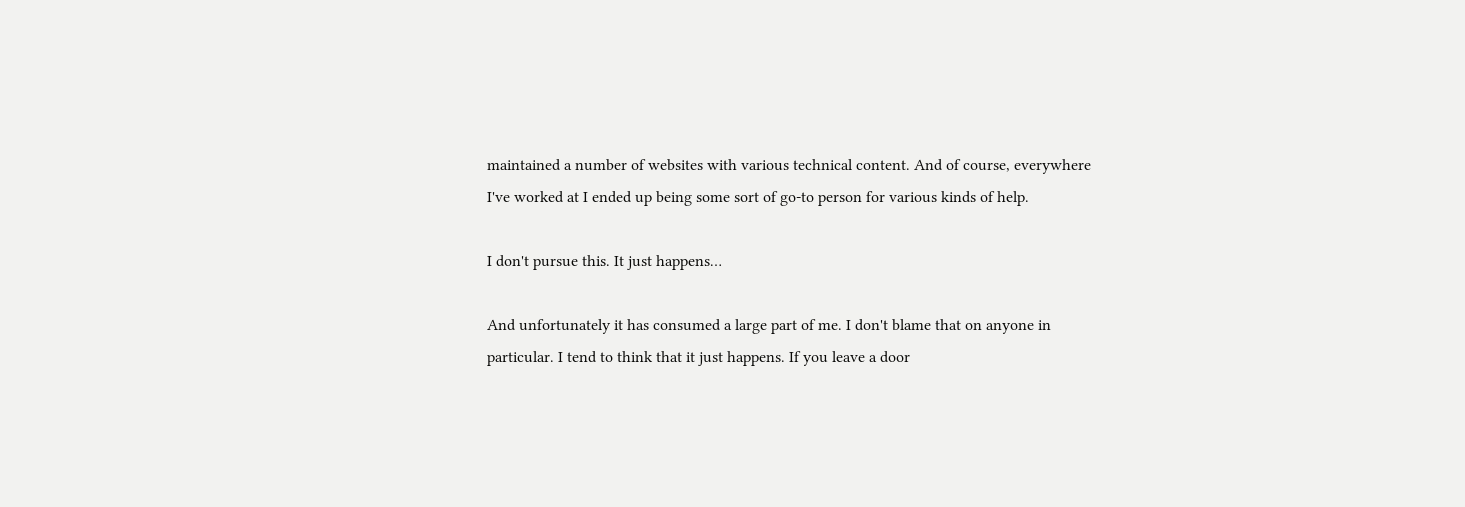maintained a number of websites with various technical content. And of course, everywhere I've worked at I ended up being some sort of go-to person for various kinds of help.

I don't pursue this. It just happens…

And unfortunately it has consumed a large part of me. I don't blame that on anyone in particular. I tend to think that it just happens. If you leave a door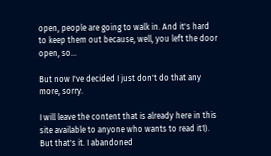open, people are going to walk in. And it's hard to keep them out because, well, you left the door open, so…

But now I've decided I just don't do that any more, sorry.

I will leave the content that is already here in this site available to anyone who wants to read it1). But that's it. I abandoned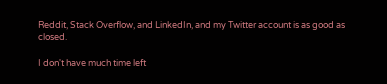Reddit, Stack Overflow, and LinkedIn, and my Twitter account is as good as closed.

I don't have much time left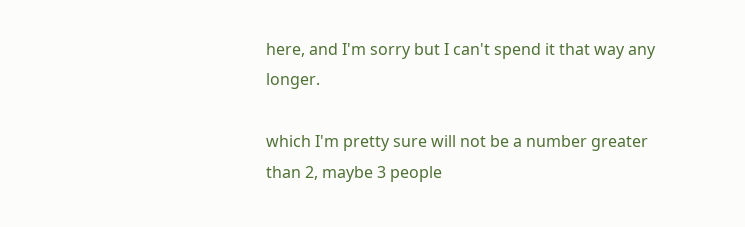here, and I'm sorry but I can't spend it that way any longer.

which I'm pretty sure will not be a number greater than 2, maybe 3 people